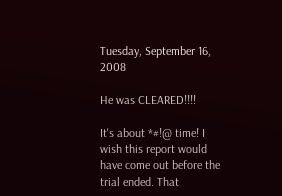Tuesday, September 16, 2008

He was CLEARED!!!!

It's about *#!@ time! I wish this report would have come out before the trial ended. That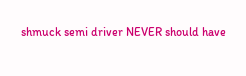shmuck semi driver NEVER should have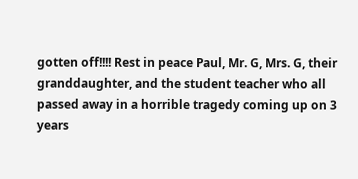gotten off!!!! Rest in peace Paul, Mr. G, Mrs. G, their granddaughter, and the student teacher who all passed away in a horrible tragedy coming up on 3 years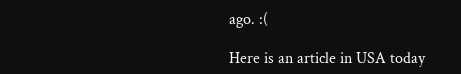ago. :(

Here is an article in USA today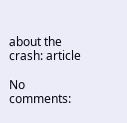about the crash: article

No comments: